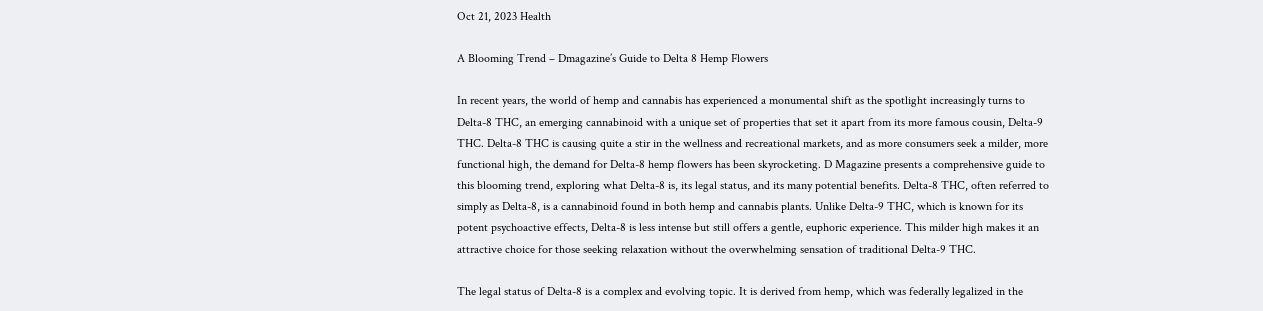Oct 21, 2023 Health

A Blooming Trend – Dmagazine’s Guide to Delta 8 Hemp Flowers

In recent years, the world of hemp and cannabis has experienced a monumental shift as the spotlight increasingly turns to Delta-8 THC, an emerging cannabinoid with a unique set of properties that set it apart from its more famous cousin, Delta-9 THC. Delta-8 THC is causing quite a stir in the wellness and recreational markets, and as more consumers seek a milder, more functional high, the demand for Delta-8 hemp flowers has been skyrocketing. D Magazine presents a comprehensive guide to this blooming trend, exploring what Delta-8 is, its legal status, and its many potential benefits. Delta-8 THC, often referred to simply as Delta-8, is a cannabinoid found in both hemp and cannabis plants. Unlike Delta-9 THC, which is known for its potent psychoactive effects, Delta-8 is less intense but still offers a gentle, euphoric experience. This milder high makes it an attractive choice for those seeking relaxation without the overwhelming sensation of traditional Delta-9 THC.

The legal status of Delta-8 is a complex and evolving topic. It is derived from hemp, which was federally legalized in the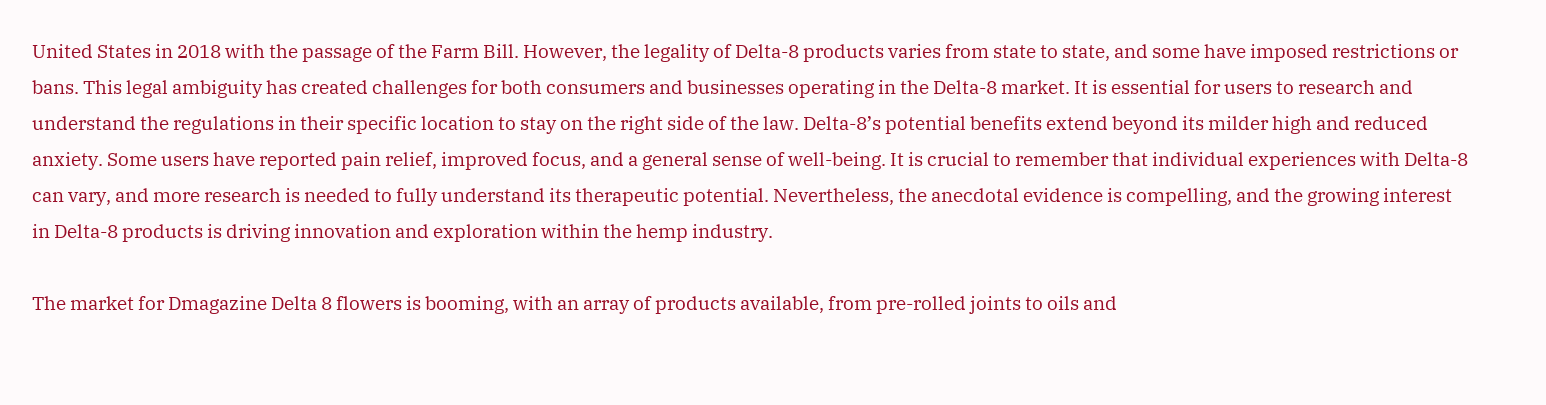United States in 2018 with the passage of the Farm Bill. However, the legality of Delta-8 products varies from state to state, and some have imposed restrictions or bans. This legal ambiguity has created challenges for both consumers and businesses operating in the Delta-8 market. It is essential for users to research and understand the regulations in their specific location to stay on the right side of the law. Delta-8’s potential benefits extend beyond its milder high and reduced anxiety. Some users have reported pain relief, improved focus, and a general sense of well-being. It is crucial to remember that individual experiences with Delta-8 can vary, and more research is needed to fully understand its therapeutic potential. Nevertheless, the anecdotal evidence is compelling, and the growing interest in Delta-8 products is driving innovation and exploration within the hemp industry.

The market for Dmagazine Delta 8 flowers is booming, with an array of products available, from pre-rolled joints to oils and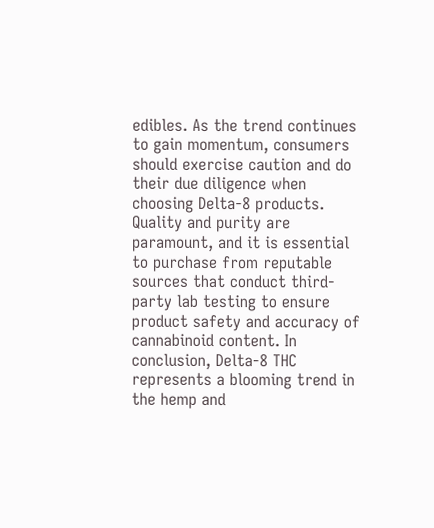edibles. As the trend continues to gain momentum, consumers should exercise caution and do their due diligence when choosing Delta-8 products. Quality and purity are paramount, and it is essential to purchase from reputable sources that conduct third-party lab testing to ensure product safety and accuracy of cannabinoid content. In conclusion, Delta-8 THC represents a blooming trend in the hemp and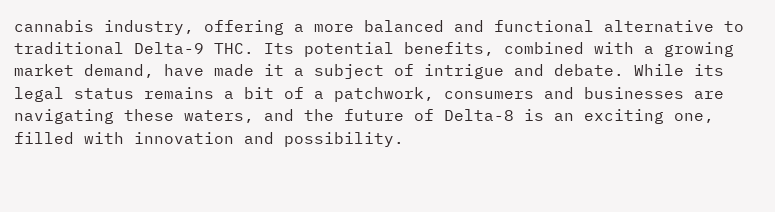cannabis industry, offering a more balanced and functional alternative to traditional Delta-9 THC. Its potential benefits, combined with a growing market demand, have made it a subject of intrigue and debate. While its legal status remains a bit of a patchwork, consumers and businesses are navigating these waters, and the future of Delta-8 is an exciting one, filled with innovation and possibility.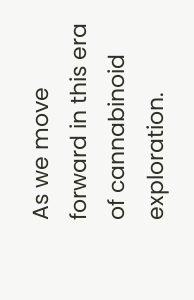As we move forward in this era of cannabinoid exploration.